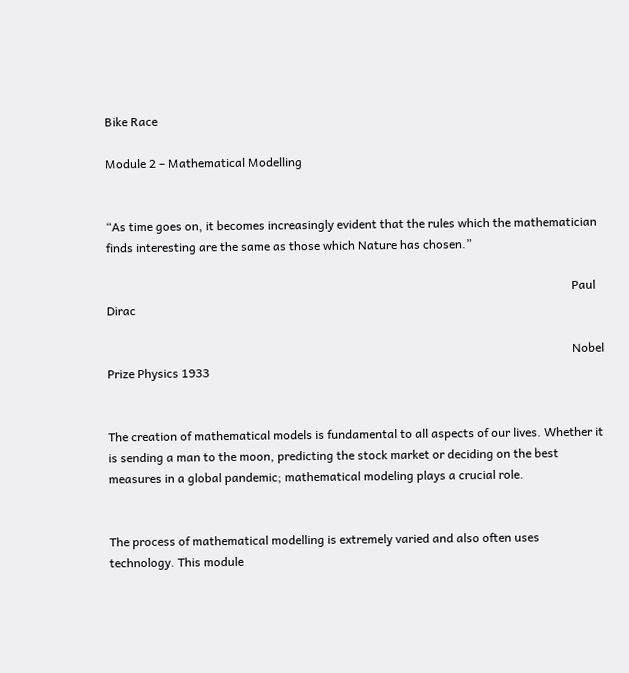Bike Race

Module 2 – Mathematical Modelling


“As time goes on, it becomes increasingly evident that the rules which the mathematician finds interesting are the same as those which Nature has chosen.”

                                                                                                                                                           Paul Dirac

                                                                                                                                                           Nobel Prize Physics 1933


The creation of mathematical models is fundamental to all aspects of our lives. Whether it is sending a man to the moon, predicting the stock market or deciding on the best measures in a global pandemic; mathematical modeling plays a crucial role.


The process of mathematical modelling is extremely varied and also often uses technology. This module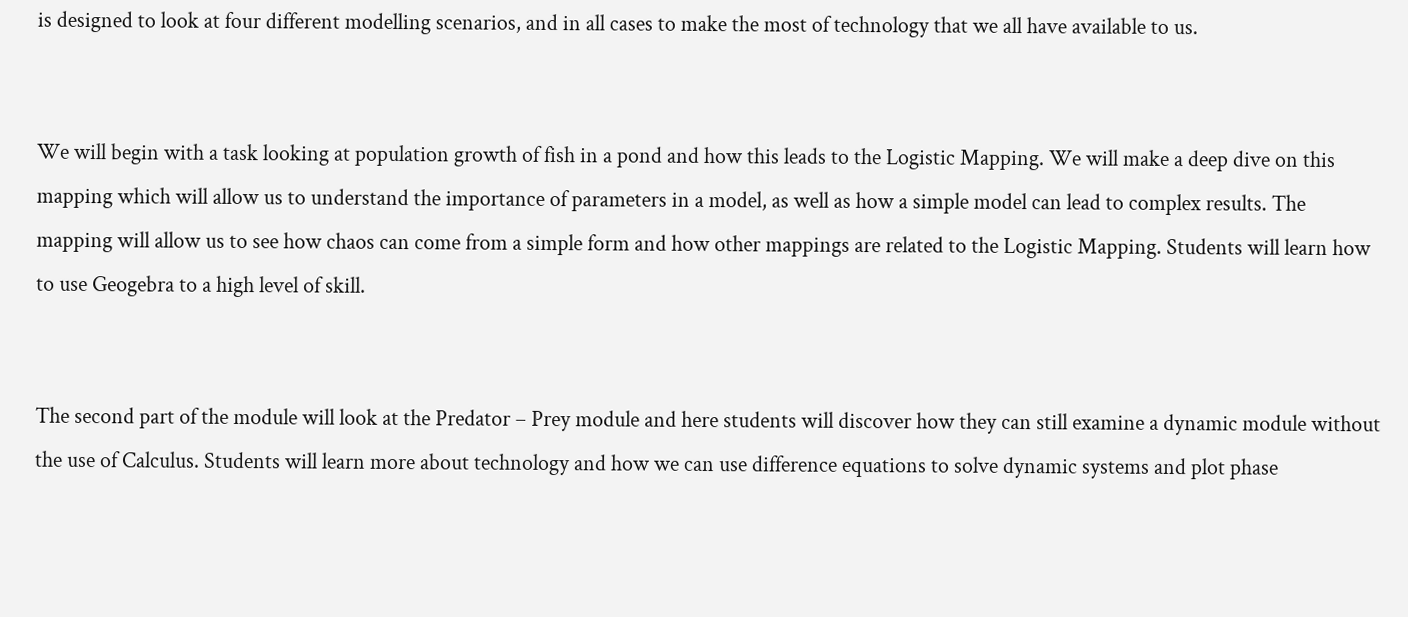is designed to look at four different modelling scenarios, and in all cases to make the most of technology that we all have available to us.


We will begin with a task looking at population growth of fish in a pond and how this leads to the Logistic Mapping. We will make a deep dive on this mapping which will allow us to understand the importance of parameters in a model, as well as how a simple model can lead to complex results. The mapping will allow us to see how chaos can come from a simple form and how other mappings are related to the Logistic Mapping. Students will learn how to use Geogebra to a high level of skill.


The second part of the module will look at the Predator – Prey module and here students will discover how they can still examine a dynamic module without the use of Calculus. Students will learn more about technology and how we can use difference equations to solve dynamic systems and plot phase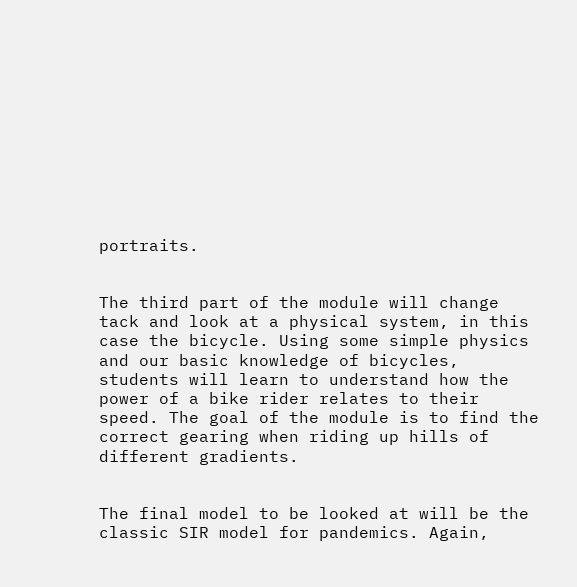portraits.


The third part of the module will change tack and look at a physical system, in this case the bicycle. Using some simple physics and our basic knowledge of bicycles, students will learn to understand how the power of a bike rider relates to their speed. The goal of the module is to find the correct gearing when riding up hills of different gradients.


The final model to be looked at will be the classic SIR model for pandemics. Again,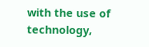with the use of technology,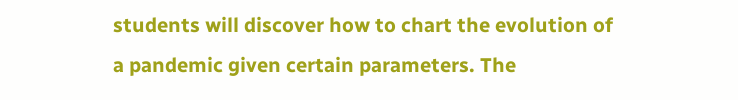students will discover how to chart the evolution of a pandemic given certain parameters. The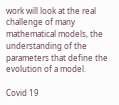work will look at the real challenge of many mathematical models, the understanding of the parameters that define the evolution of a model.

Covid 19